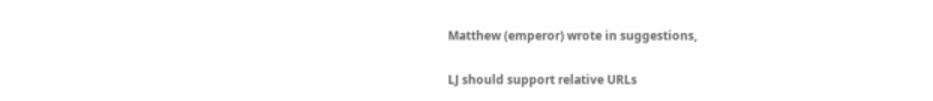Matthew (emperor) wrote in suggestions,

LJ should support relative URLs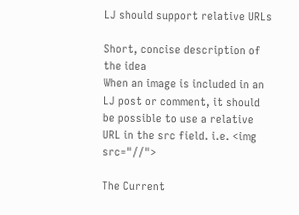LJ should support relative URLs

Short, concise description of the idea
When an image is included in an LJ post or comment, it should be possible to use a relative URL in the src field. i.e. <img src="//">

The Current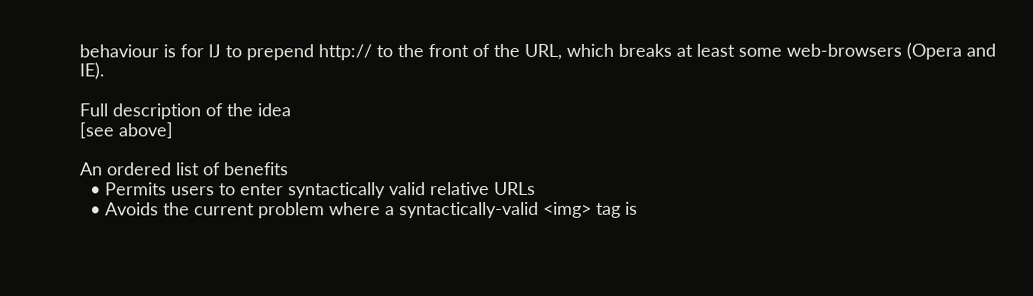behaviour is for lJ to prepend http:// to the front of the URL, which breaks at least some web-browsers (Opera and IE).

Full description of the idea
[see above]

An ordered list of benefits
  • Permits users to enter syntactically valid relative URLs
  • Avoids the current problem where a syntactically-valid <img> tag is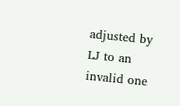adjusted by LJ to an invalid one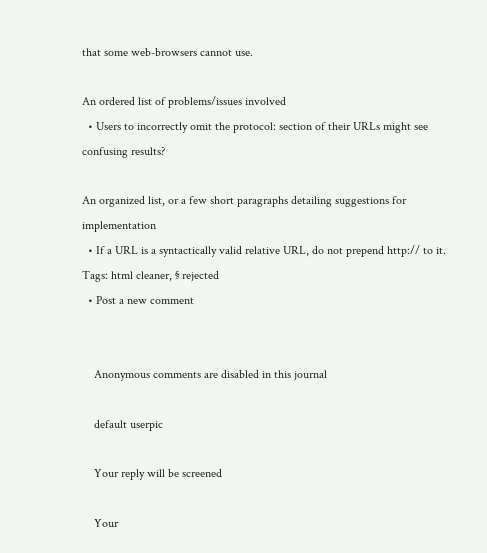that some web-browsers cannot use.

An ordered list of problems/issues involved
  • Users to incorrectly omit the protocol: section of their URLs might see confusing results?

An organized list, or a few short paragraphs detailing suggestions for implementation
  • If a URL is a syntactically valid relative URL, do not prepend http:// to it.
Tags: html cleaner, § rejected
  • Post a new comment


    Anonymous comments are disabled in this journal

    default userpic

    Your reply will be screened

    Your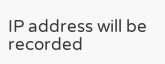IP address will be recorded